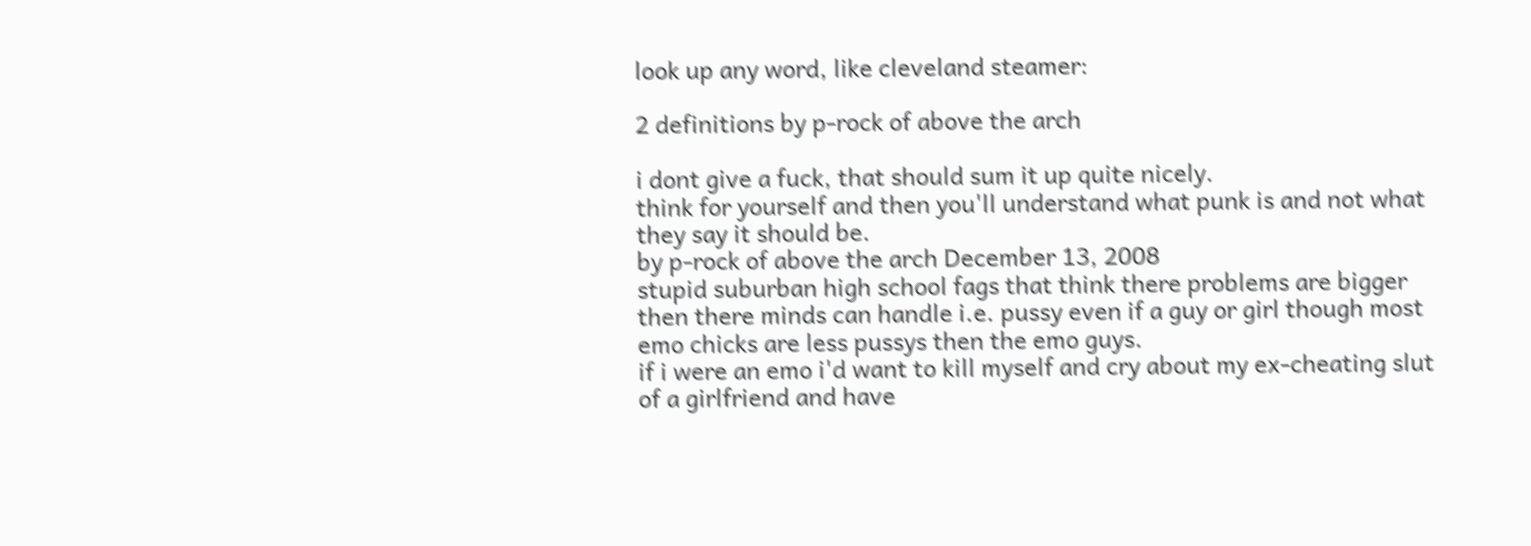look up any word, like cleveland steamer:

2 definitions by p-rock of above the arch

i dont give a fuck, that should sum it up quite nicely.
think for yourself and then you'll understand what punk is and not what they say it should be.
by p-rock of above the arch December 13, 2008
stupid suburban high school fags that think there problems are bigger then there minds can handle i.e. pussy even if a guy or girl though most emo chicks are less pussys then the emo guys.
if i were an emo i'd want to kill myself and cry about my ex-cheating slut of a girlfriend and have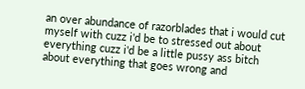an over abundance of razorblades that i would cut myself with cuzz i'd be to stressed out about everything cuzz i'd be a little pussy ass bitch about everything that goes wrong and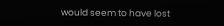would seem to have lost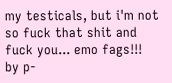my testicals, but i'm not so fuck that shit and fuck you... emo fags!!!
by p-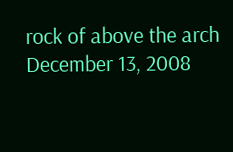rock of above the arch December 13, 2008